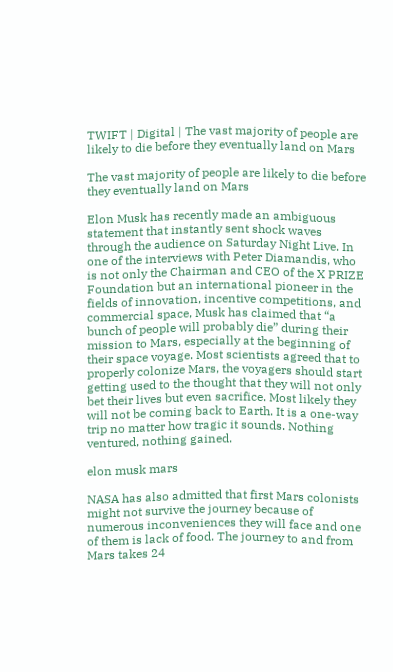TWIFT | Digital | The vast majority of people are likely to die before they eventually land on Mars

The vast majority of people are likely to die before they eventually land on Mars

Elon Musk has recently made an ambiguous statement that instantly sent shock waves through the audience on Saturday Night Live. In one of the interviews with Peter Diamandis, who is not only the Chairman and CEO of the X PRIZE Foundation but an international pioneer in the fields of innovation, incentive competitions, and commercial space, Musk has claimed that “a bunch of people will probably die” during their mission to Mars, especially at the beginning of their space voyage. Most scientists agreed that to properly colonize Mars, the voyagers should start getting used to the thought that they will not only bet their lives but even sacrifice. Most likely they will not be coming back to Earth. It is a one-way trip no matter how tragic it sounds. Nothing ventured, nothing gained.

elon musk mars

NASA has also admitted that first Mars colonists might not survive the journey because of numerous inconveniences they will face and one of them is lack of food. The journey to and from Mars takes 24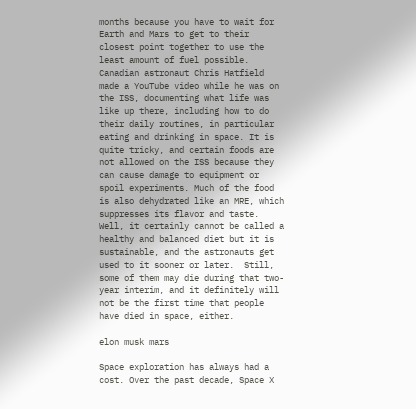months because you have to wait for Earth and Mars to get to their closest point together to use the least amount of fuel possible. Canadian astronaut Chris Hatfield made a YouTube video while he was on the ISS, documenting what life was like up there, including how to do their daily routines, in particular eating and drinking in space. It is quite tricky, and certain foods are not allowed on the ISS because they can cause damage to equipment or spoil experiments. Much of the food is also dehydrated like an MRE, which suppresses its flavor and taste. Well, it certainly cannot be called a healthy and balanced diet but it is sustainable, and the astronauts get used to it sooner or later.  Still, some of them may die during that two-year interim, and it definitely will not be the first time that people have died in space, either.

elon musk mars

Space exploration has always had a cost. Over the past decade, Space X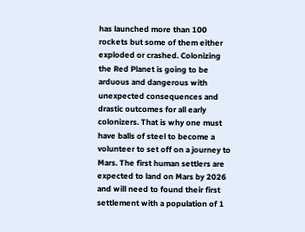has launched more than 100 rockets but some of them either exploded or crashed. Colonizing the Red Planet is going to be arduous and dangerous with unexpected consequences and drastic outcomes for all early colonizers. That is why one must have balls of steel to become a volunteer to set off on a journey to Mars. The first human settlers are expected to land on Mars by 2026 and will need to found their first settlement with a population of 1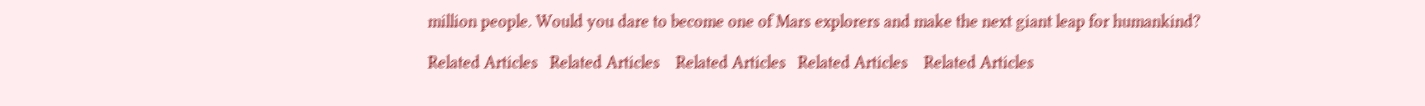million people. Would you dare to become one of Mars explorers and make the next giant leap for humankind?

Related Articles   Related Articles    Related Articles   Related Articles    Related Articles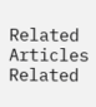Related Articles    Related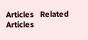Articles   Related Articles